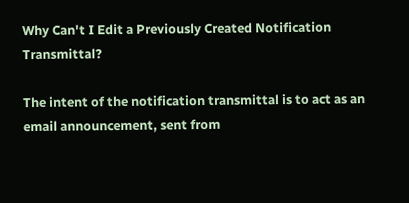Why Can't I Edit a Previously Created Notification Transmittal?

The intent of the notification transmittal is to act as an email announcement, sent from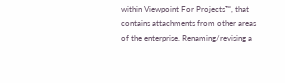within Viewpoint For Projects™, that contains attachments from other areas of the enterprise. Renaming/revising a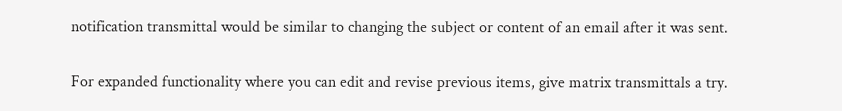notification transmittal would be similar to changing the subject or content of an email after it was sent.

For expanded functionality where you can edit and revise previous items, give matrix transmittals a try.